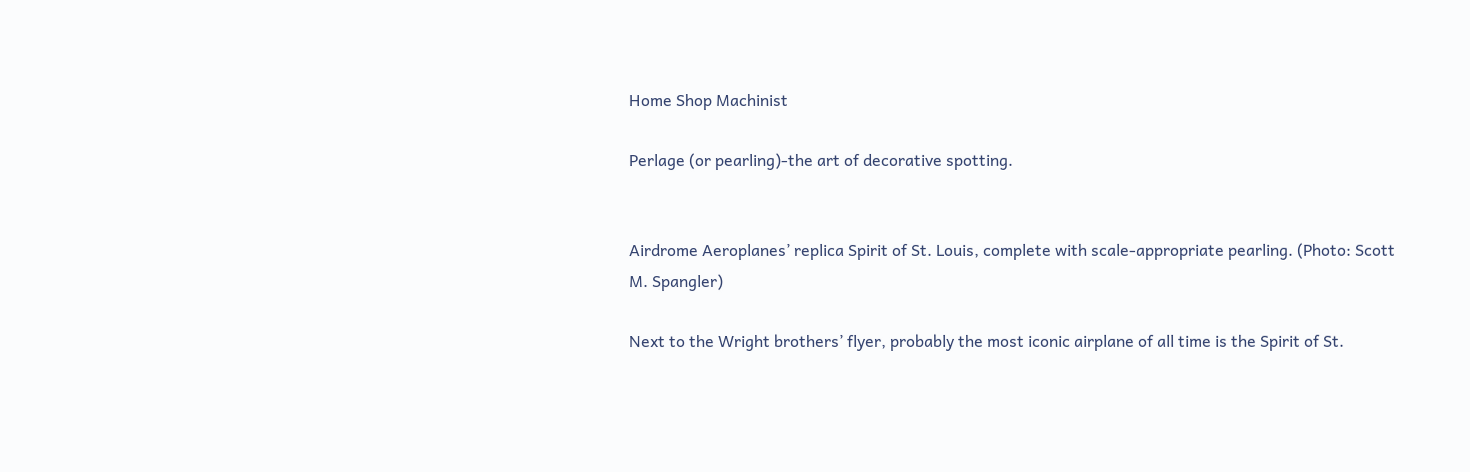Home Shop Machinist

Perlage (or pearling)-the art of decorative spotting.


Airdrome Aeroplanes’ replica Spirit of St. Louis, complete with scale-appropriate pearling. (Photo: Scott M. Spangler)

Next to the Wright brothers’ flyer, probably the most iconic airplane of all time is the Spirit of St.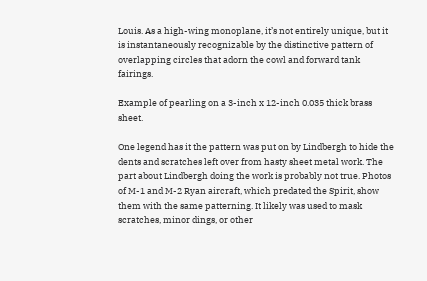Louis. As a high-wing monoplane, it’s not entirely unique, but it is instantaneously recognizable by the distinctive pattern of overlapping circles that adorn the cowl and forward tank fairings.

Example of pearling on a 3-inch x 12-inch 0.035 thick brass sheet.

One legend has it the pattern was put on by Lindbergh to hide the dents and scratches left over from hasty sheet metal work. The part about Lindbergh doing the work is probably not true. Photos of M-1 and M-2 Ryan aircraft, which predated the Spirit, show them with the same patterning. It likely was used to mask scratches, minor dings, or other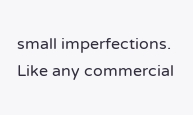small imperfections. Like any commercial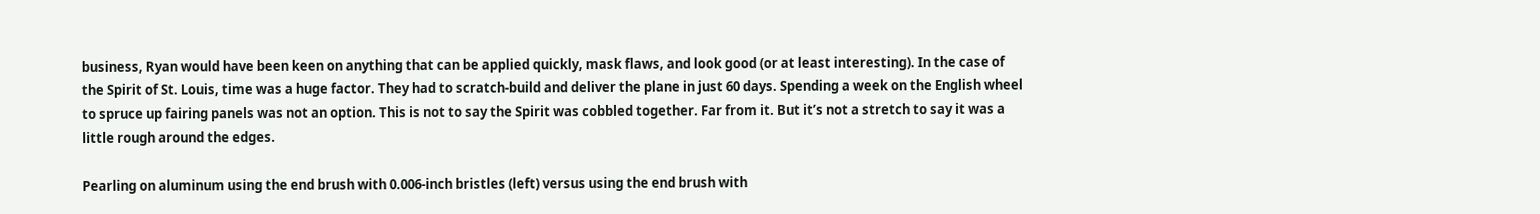business, Ryan would have been keen on anything that can be applied quickly, mask flaws, and look good (or at least interesting). In the case of the Spirit of St. Louis, time was a huge factor. They had to scratch-build and deliver the plane in just 60 days. Spending a week on the English wheel to spruce up fairing panels was not an option. This is not to say the Spirit was cobbled together. Far from it. But it’s not a stretch to say it was a little rough around the edges.

Pearling on aluminum using the end brush with 0.006-inch bristles (left) versus using the end brush with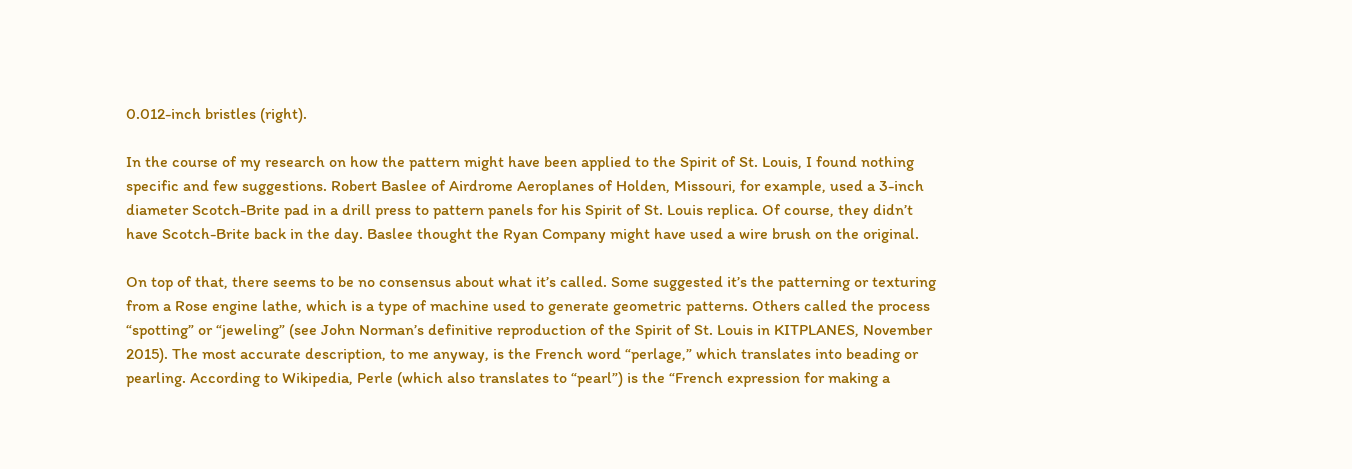0.012-inch bristles (right).

In the course of my research on how the pattern might have been applied to the Spirit of St. Louis, I found nothing specific and few suggestions. Robert Baslee of Airdrome Aeroplanes of Holden, Missouri, for example, used a 3-inch diameter Scotch-Brite pad in a drill press to pattern panels for his Spirit of St. Louis replica. Of course, they didn’t have Scotch-Brite back in the day. Baslee thought the Ryan Company might have used a wire brush on the original.

On top of that, there seems to be no consensus about what it’s called. Some suggested it’s the patterning or texturing from a Rose engine lathe, which is a type of machine used to generate geometric patterns. Others called the process “spotting” or “jeweling” (see John Norman’s definitive reproduction of the Spirit of St. Louis in KITPLANES, November 2015). The most accurate description, to me anyway, is the French word “perlage,” which translates into beading or pearling. According to Wikipedia, Perle (which also translates to “pearl”) is the “French expression for making a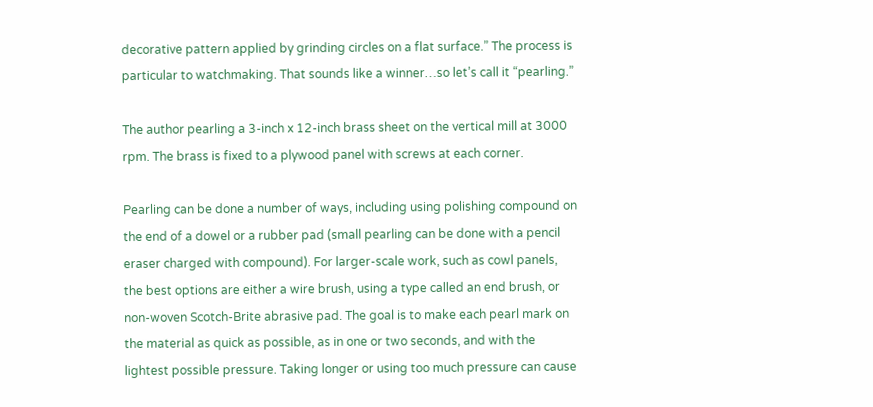decorative pattern applied by grinding circles on a flat surface.” The process is particular to watchmaking. That sounds like a winner…so let’s call it “pearling.”

The author pearling a 3-inch x 12-inch brass sheet on the vertical mill at 3000 rpm. The brass is fixed to a plywood panel with screws at each corner.

Pearling can be done a number of ways, including using polishing compound on the end of a dowel or a rubber pad (small pearling can be done with a pencil eraser charged with compound). For larger-scale work, such as cowl panels, the best options are either a wire brush, using a type called an end brush, or non-woven Scotch-Brite abrasive pad. The goal is to make each pearl mark on the material as quick as possible, as in one or two seconds, and with the lightest possible pressure. Taking longer or using too much pressure can cause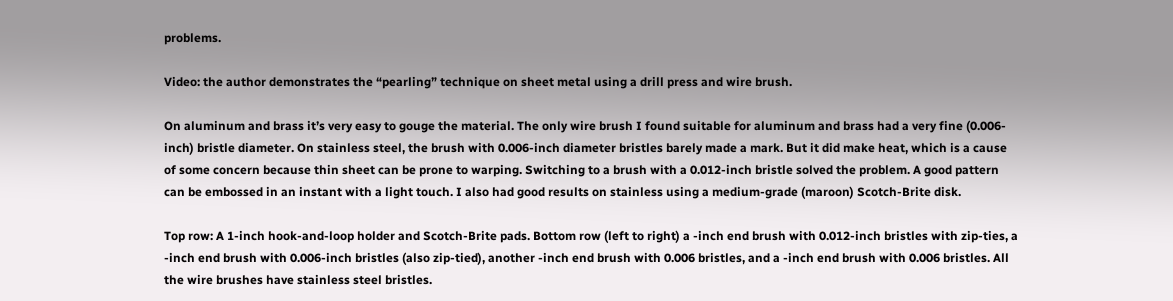problems.

Video: the author demonstrates the “pearling” technique on sheet metal using a drill press and wire brush.

On aluminum and brass it’s very easy to gouge the material. The only wire brush I found suitable for aluminum and brass had a very fine (0.006-inch) bristle diameter. On stainless steel, the brush with 0.006-inch diameter bristles barely made a mark. But it did make heat, which is a cause of some concern because thin sheet can be prone to warping. Switching to a brush with a 0.012-inch bristle solved the problem. A good pattern can be embossed in an instant with a light touch. I also had good results on stainless using a medium-grade (maroon) Scotch-Brite disk.

Top row: A 1-inch hook-and-loop holder and Scotch-Brite pads. Bottom row (left to right) a -inch end brush with 0.012-inch bristles with zip-ties, a -inch end brush with 0.006-inch bristles (also zip-tied), another -inch end brush with 0.006 bristles, and a -inch end brush with 0.006 bristles. All the wire brushes have stainless steel bristles.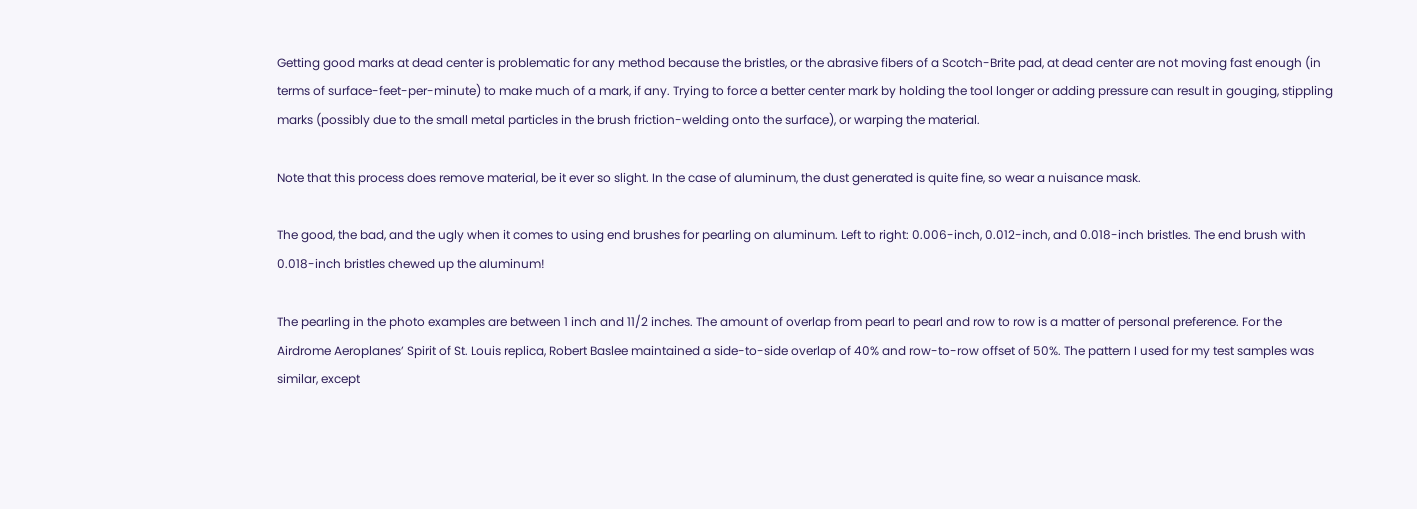Getting good marks at dead center is problematic for any method because the bristles, or the abrasive fibers of a Scotch-Brite pad, at dead center are not moving fast enough (in terms of surface-feet-per-minute) to make much of a mark, if any. Trying to force a better center mark by holding the tool longer or adding pressure can result in gouging, stippling marks (possibly due to the small metal particles in the brush friction-welding onto the surface), or warping the material.

Note that this process does remove material, be it ever so slight. In the case of aluminum, the dust generated is quite fine, so wear a nuisance mask.

The good, the bad, and the ugly when it comes to using end brushes for pearling on aluminum. Left to right: 0.006-inch, 0.012-inch, and 0.018-inch bristles. The end brush with 0.018-inch bristles chewed up the aluminum!

The pearling in the photo examples are between 1 inch and 11/2 inches. The amount of overlap from pearl to pearl and row to row is a matter of personal preference. For the Airdrome Aeroplanes’ Spirit of St. Louis replica, Robert Baslee maintained a side-to-side overlap of 40% and row-to-row offset of 50%. The pattern I used for my test samples was similar, except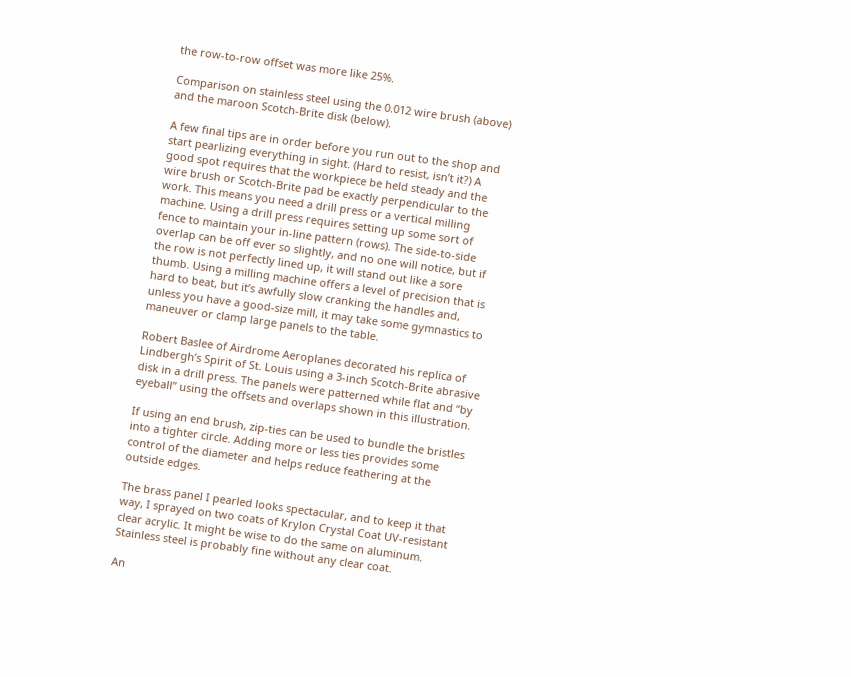the row-to-row offset was more like 25%.

Comparison on stainless steel using the 0.012 wire brush (above) and the maroon Scotch-Brite disk (below).

A few final tips are in order before you run out to the shop and start pearlizing everything in sight. (Hard to resist, isn’t it?) A good spot requires that the workpiece be held steady and the wire brush or Scotch-Brite pad be exactly perpendicular to the work. This means you need a drill press or a vertical milling machine. Using a drill press requires setting up some sort of fence to maintain your in-line pattern (rows). The side-to-side overlap can be off ever so slightly, and no one will notice, but if the row is not perfectly lined up, it will stand out like a sore thumb. Using a milling machine offers a level of precision that is hard to beat, but it’s awfully slow cranking the handles and, unless you have a good-size mill, it may take some gymnastics to maneuver or clamp large panels to the table.

Robert Baslee of Airdrome Aeroplanes decorated his replica of Lindbergh’s Spirit of St. Louis using a 3-inch Scotch-Brite abrasive disk in a drill press. The panels were patterned while flat and “by eyeball” using the offsets and overlaps shown in this illustration.

If using an end brush, zip-ties can be used to bundle the bristles into a tighter circle. Adding more or less ties provides some control of the diameter and helps reduce feathering at the outside edges.

The brass panel I pearled looks spectacular, and to keep it that way, I sprayed on two coats of Krylon Crystal Coat UV-resistant clear acrylic. It might be wise to do the same on aluminum. Stainless steel is probably fine without any clear coat.

An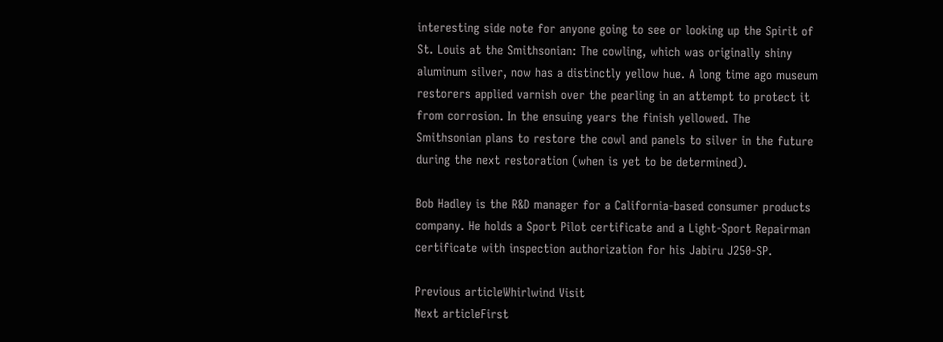interesting side note for anyone going to see or looking up the Spirit of St. Louis at the Smithsonian: The cowling, which was originally shiny aluminum silver, now has a distinctly yellow hue. A long time ago museum restorers applied varnish over the pearling in an attempt to protect it from corrosion. In the ensuing years the finish yellowed. The Smithsonian plans to restore the cowl and panels to silver in the future during the next restoration (when is yet to be determined).

Bob Hadley is the R&D manager for a California-based consumer products company. He holds a Sport Pilot certificate and a Light-Sport Repairman certificate with inspection authorization for his Jabiru J250-SP.

Previous articleWhirlwind Visit
Next articleFirst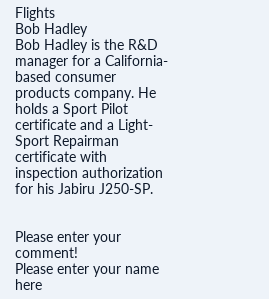Flights
Bob Hadley
Bob Hadley is the R&D manager for a California-based consumer products company. He holds a Sport Pilot certificate and a Light-Sport Repairman certificate with inspection authorization for his Jabiru J250-SP.


Please enter your comment!
Please enter your name here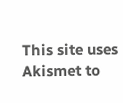This site uses Akismet to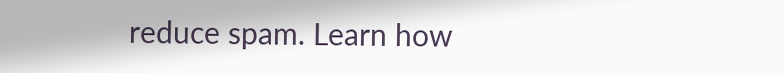reduce spam. Learn how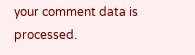your comment data is processed.